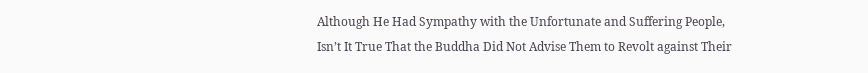Although He Had Sympathy with the Unfortunate and Suffering People, Isn’t It True That the Buddha Did Not Advise Them to Revolt against Their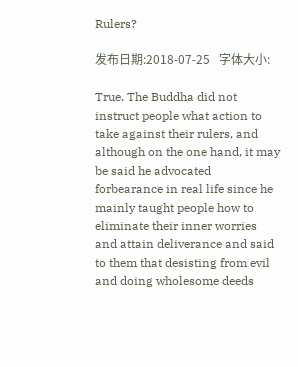Rulers?

发布日期:2018-07-25   字体大小:

True. The Buddha did not instruct people what action to take against their rulers, and although on the one hand, it may be said he advocated forbearance in real life since he mainly taught people how to eliminate their inner worries and attain deliverance and said to them that desisting from evil and doing wholesome deeds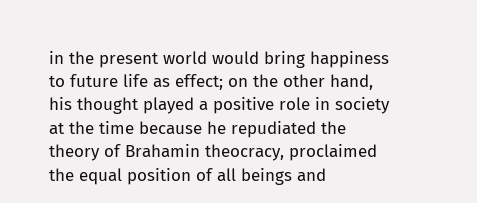in the present world would bring happiness to future life as effect; on the other hand, his thought played a positive role in society at the time because he repudiated the theory of Brahamin theocracy, proclaimed the equal position of all beings and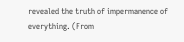revealed the truth of impermanence of everything. (From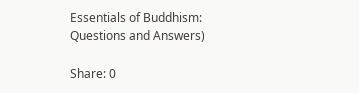Essentials of Buddhism: Questions and Answers)

Share: 0